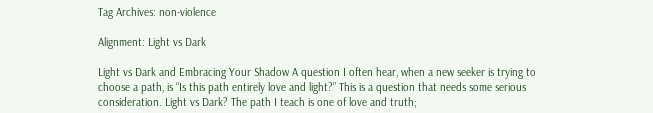Tag Archives: non-violence

Alignment: Light vs Dark

Light vs Dark and Embracing Your Shadow A question I often hear, when a new seeker is trying to choose a path, is “Is this path entirely love and light?” This is a question that needs some serious consideration. Light vs Dark? The path I teach is one of love and truth;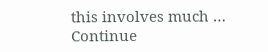this involves much … Continue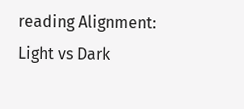reading Alignment: Light vs Dark